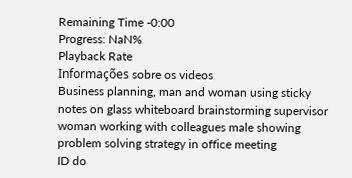Remaining Time -0:00
Progress: NaN%
Playback Rate
Informações sobre os videos
Business planning, man and woman using sticky notes on glass whiteboard brainstorming supervisor woman working with colleagues male showing problem solving strategy in office meeting
ID do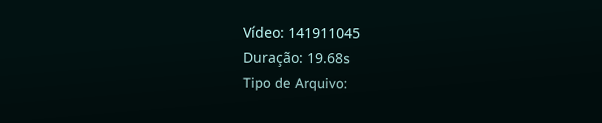Vídeo: 141911045
Duração: 19.68s
Tipo de Arquivo: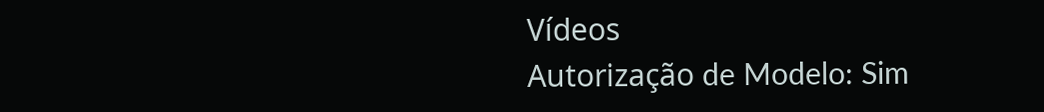Vídeos
Autorização de Modelo: Sim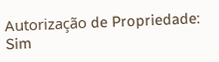Autorização de Propriedade: Sim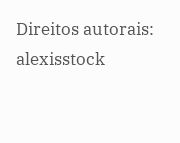Direitos autorais: alexisstock